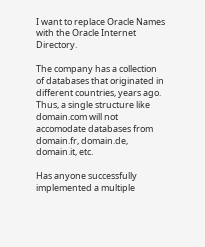I want to replace Oracle Names with the Oracle Internet Directory.

The company has a collection of databases that originated in different countries, years ago. Thus, a single structure like domain.com will not accomodate databases from domain.fr, domain.de, domain.it, etc.

Has anyone successfully implemented a multiple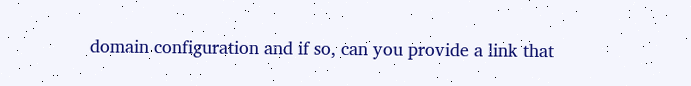domain configuration and if so, can you provide a link that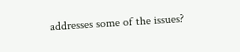addresses some of the issues?